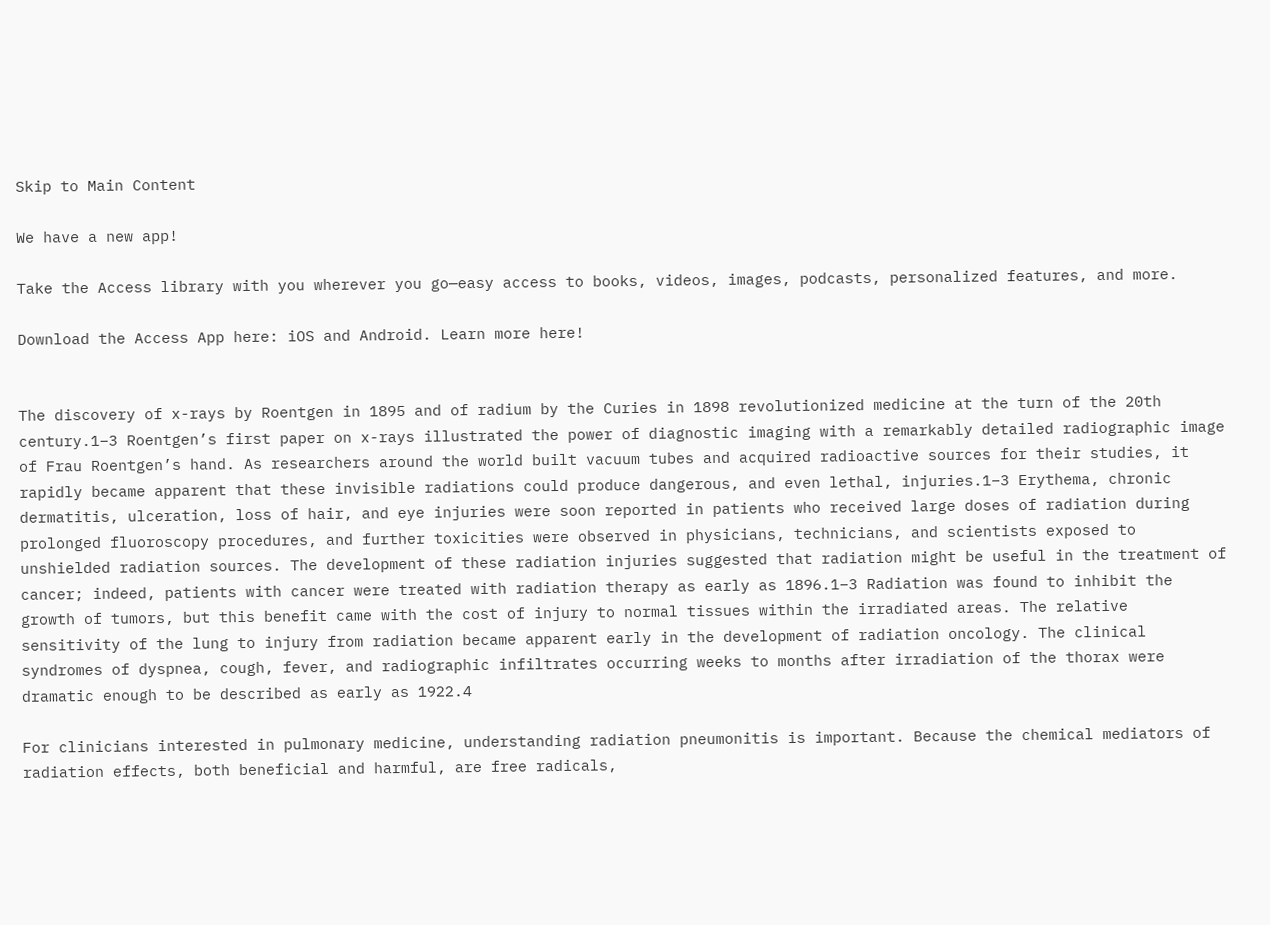Skip to Main Content

We have a new app!

Take the Access library with you wherever you go—easy access to books, videos, images, podcasts, personalized features, and more.

Download the Access App here: iOS and Android. Learn more here!


The discovery of x-rays by Roentgen in 1895 and of radium by the Curies in 1898 revolutionized medicine at the turn of the 20th century.1–3 Roentgen’s first paper on x-rays illustrated the power of diagnostic imaging with a remarkably detailed radiographic image of Frau Roentgen’s hand. As researchers around the world built vacuum tubes and acquired radioactive sources for their studies, it rapidly became apparent that these invisible radiations could produce dangerous, and even lethal, injuries.1–3 Erythema, chronic dermatitis, ulceration, loss of hair, and eye injuries were soon reported in patients who received large doses of radiation during prolonged fluoroscopy procedures, and further toxicities were observed in physicians, technicians, and scientists exposed to unshielded radiation sources. The development of these radiation injuries suggested that radiation might be useful in the treatment of cancer; indeed, patients with cancer were treated with radiation therapy as early as 1896.1–3 Radiation was found to inhibit the growth of tumors, but this benefit came with the cost of injury to normal tissues within the irradiated areas. The relative sensitivity of the lung to injury from radiation became apparent early in the development of radiation oncology. The clinical syndromes of dyspnea, cough, fever, and radiographic infiltrates occurring weeks to months after irradiation of the thorax were dramatic enough to be described as early as 1922.4

For clinicians interested in pulmonary medicine, understanding radiation pneumonitis is important. Because the chemical mediators of radiation effects, both beneficial and harmful, are free radicals,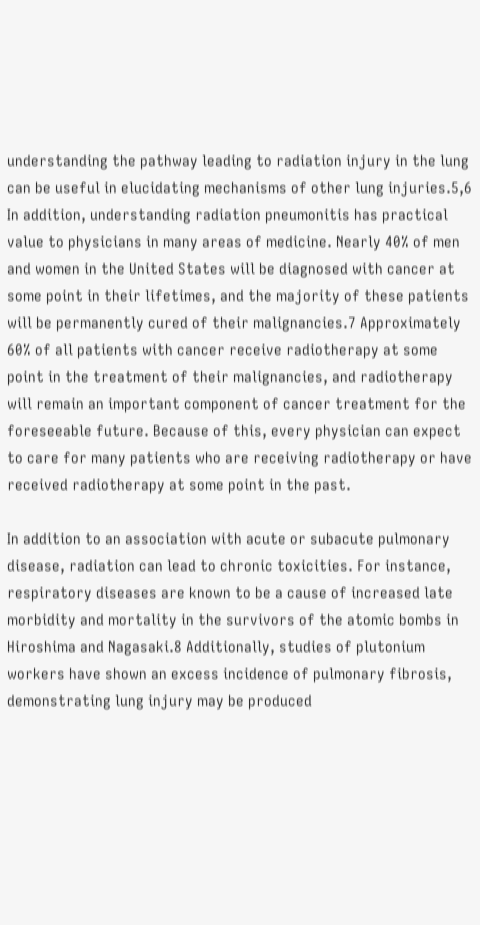understanding the pathway leading to radiation injury in the lung can be useful in elucidating mechanisms of other lung injuries.5,6 In addition, understanding radiation pneumonitis has practical value to physicians in many areas of medicine. Nearly 40% of men and women in the United States will be diagnosed with cancer at some point in their lifetimes, and the majority of these patients will be permanently cured of their malignancies.7 Approximately 60% of all patients with cancer receive radiotherapy at some point in the treatment of their malignancies, and radiotherapy will remain an important component of cancer treatment for the foreseeable future. Because of this, every physician can expect to care for many patients who are receiving radiotherapy or have received radiotherapy at some point in the past.

In addition to an association with acute or subacute pulmonary disease, radiation can lead to chronic toxicities. For instance, respiratory diseases are known to be a cause of increased late morbidity and mortality in the survivors of the atomic bombs in Hiroshima and Nagasaki.8 Additionally, studies of plutonium workers have shown an excess incidence of pulmonary fibrosis, demonstrating lung injury may be produced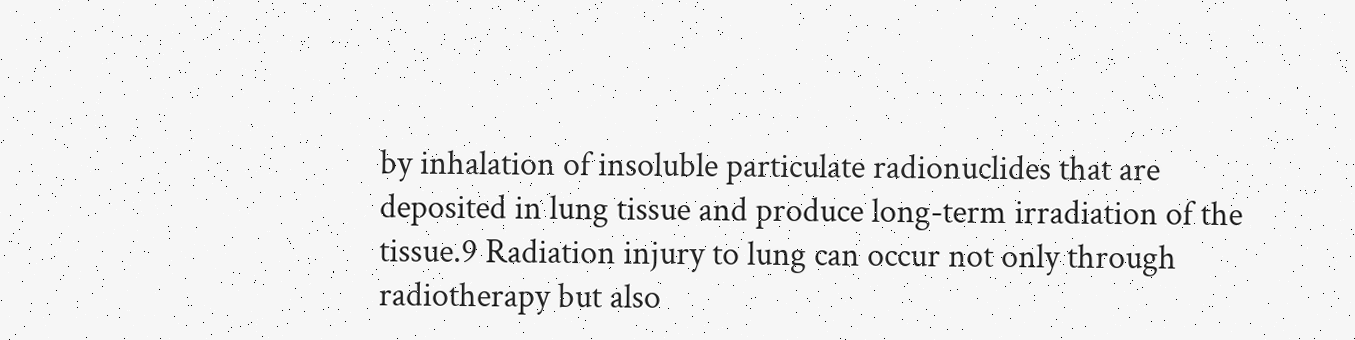by inhalation of insoluble particulate radionuclides that are deposited in lung tissue and produce long-term irradiation of the tissue.9 Radiation injury to lung can occur not only through radiotherapy but also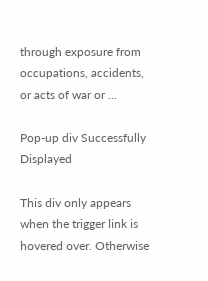through exposure from occupations, accidents, or acts of war or ...

Pop-up div Successfully Displayed

This div only appears when the trigger link is hovered over. Otherwise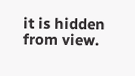it is hidden from view.